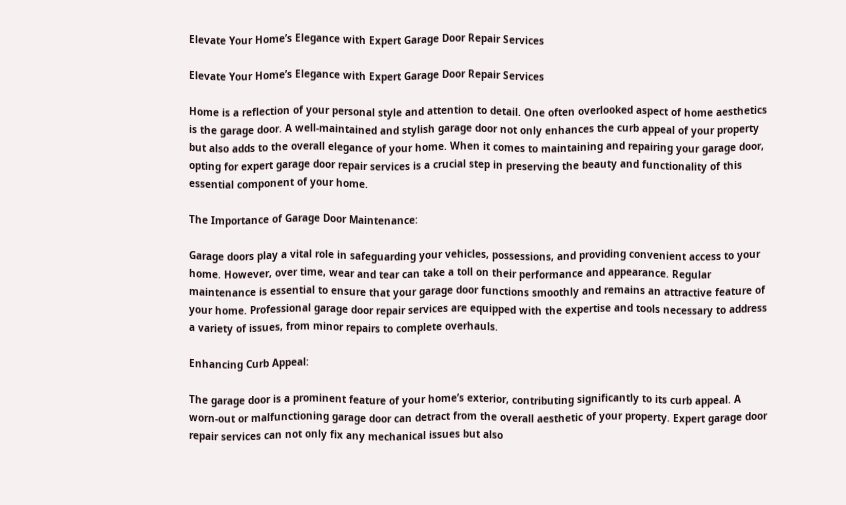Elevate Your Home’s Elegance with Expert Garage Door Repair Services

Elevate Your Home’s Elegance with Expert Garage Door Repair Services

Home is a reflection of your personal style and attention to detail. One often overlooked aspect of home aesthetics is the garage door. A well-maintained and stylish garage door not only enhances the curb appeal of your property but also adds to the overall elegance of your home. When it comes to maintaining and repairing your garage door, opting for expert garage door repair services is a crucial step in preserving the beauty and functionality of this essential component of your home.

The Importance of Garage Door Maintenance:

Garage doors play a vital role in safeguarding your vehicles, possessions, and providing convenient access to your home. However, over time, wear and tear can take a toll on their performance and appearance. Regular maintenance is essential to ensure that your garage door functions smoothly and remains an attractive feature of your home. Professional garage door repair services are equipped with the expertise and tools necessary to address a variety of issues, from minor repairs to complete overhauls.

Enhancing Curb Appeal:

The garage door is a prominent feature of your home’s exterior, contributing significantly to its curb appeal. A worn-out or malfunctioning garage door can detract from the overall aesthetic of your property. Expert garage door repair services can not only fix any mechanical issues but also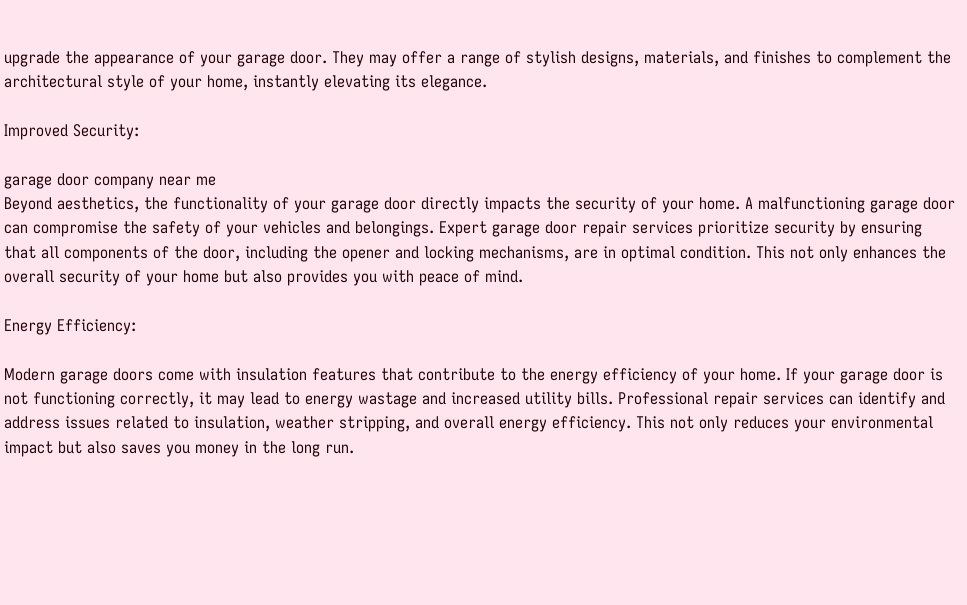upgrade the appearance of your garage door. They may offer a range of stylish designs, materials, and finishes to complement the architectural style of your home, instantly elevating its elegance.

Improved Security:

garage door company near me
Beyond aesthetics, the functionality of your garage door directly impacts the security of your home. A malfunctioning garage door can compromise the safety of your vehicles and belongings. Expert garage door repair services prioritize security by ensuring that all components of the door, including the opener and locking mechanisms, are in optimal condition. This not only enhances the overall security of your home but also provides you with peace of mind.

Energy Efficiency:

Modern garage doors come with insulation features that contribute to the energy efficiency of your home. If your garage door is not functioning correctly, it may lead to energy wastage and increased utility bills. Professional repair services can identify and address issues related to insulation, weather stripping, and overall energy efficiency. This not only reduces your environmental impact but also saves you money in the long run.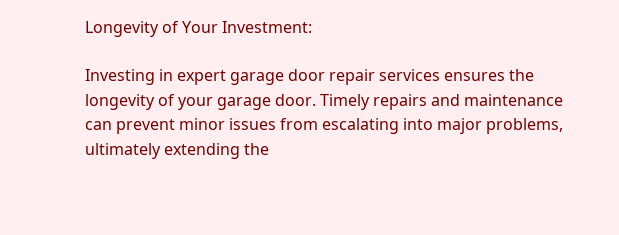Longevity of Your Investment:

Investing in expert garage door repair services ensures the longevity of your garage door. Timely repairs and maintenance can prevent minor issues from escalating into major problems, ultimately extending the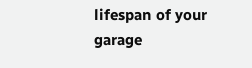lifespan of your garage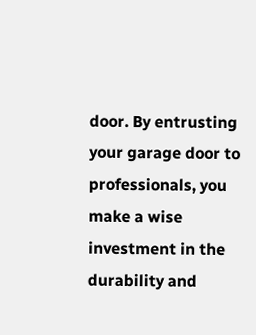door. By entrusting your garage door to professionals, you make a wise investment in the durability and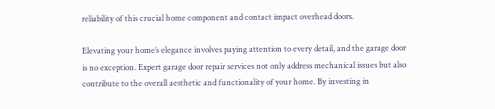reliability of this crucial home component and contact impact overhead doors.

Elevating your home’s elegance involves paying attention to every detail, and the garage door is no exception. Expert garage door repair services not only address mechanical issues but also contribute to the overall aesthetic and functionality of your home. By investing in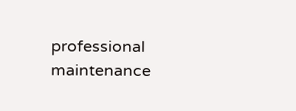professional maintenance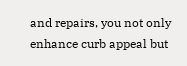and repairs, you not only enhance curb appeal but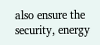also ensure the security, energy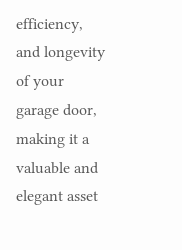efficiency, and longevity of your garage door, making it a valuable and elegant asset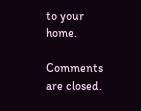to your home.

Comments are closed.